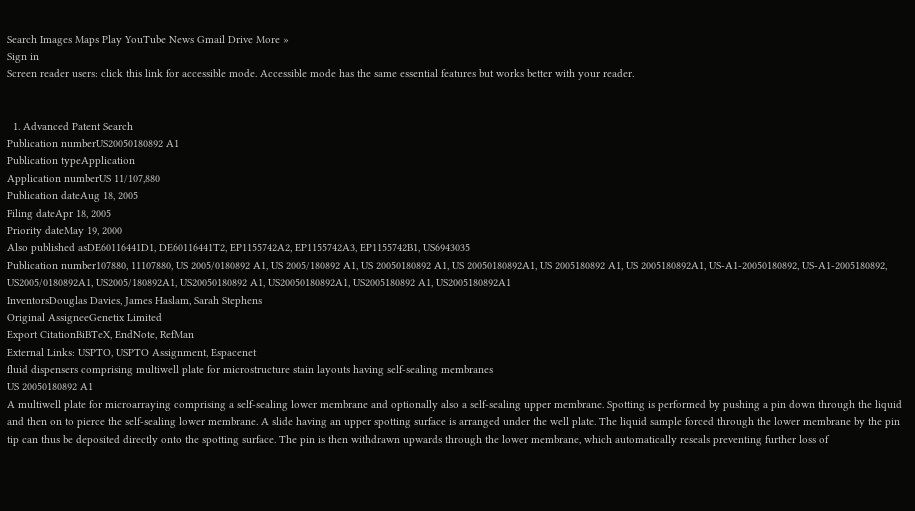Search Images Maps Play YouTube News Gmail Drive More »
Sign in
Screen reader users: click this link for accessible mode. Accessible mode has the same essential features but works better with your reader.


  1. Advanced Patent Search
Publication numberUS20050180892 A1
Publication typeApplication
Application numberUS 11/107,880
Publication dateAug 18, 2005
Filing dateApr 18, 2005
Priority dateMay 19, 2000
Also published asDE60116441D1, DE60116441T2, EP1155742A2, EP1155742A3, EP1155742B1, US6943035
Publication number107880, 11107880, US 2005/0180892 A1, US 2005/180892 A1, US 20050180892 A1, US 20050180892A1, US 2005180892 A1, US 2005180892A1, US-A1-20050180892, US-A1-2005180892, US2005/0180892A1, US2005/180892A1, US20050180892 A1, US20050180892A1, US2005180892 A1, US2005180892A1
InventorsDouglas Davies, James Haslam, Sarah Stephens
Original AssigneeGenetix Limited
Export CitationBiBTeX, EndNote, RefMan
External Links: USPTO, USPTO Assignment, Espacenet
fluid dispensers comprising multiwell plate for microstructure stain layouts having self-sealing membranes
US 20050180892 A1
A multiwell plate for microarraying comprising a self-sealing lower membrane and optionally also a self-sealing upper membrane. Spotting is performed by pushing a pin down through the liquid and then on to pierce the self-sealing lower membrane. A slide having an upper spotting surface is arranged under the well plate. The liquid sample forced through the lower membrane by the pin tip can thus be deposited directly onto the spotting surface. The pin is then withdrawn upwards through the lower membrane, which automatically reseals preventing further loss of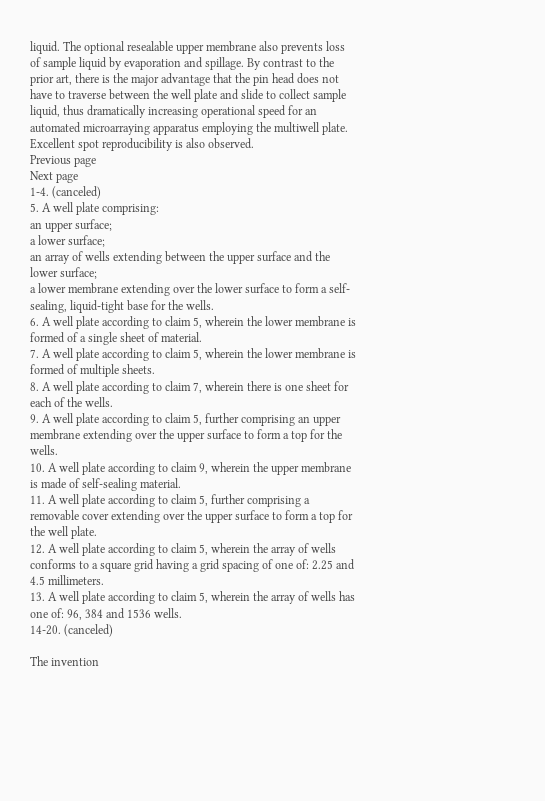liquid. The optional resealable upper membrane also prevents loss of sample liquid by evaporation and spillage. By contrast to the prior art, there is the major advantage that the pin head does not have to traverse between the well plate and slide to collect sample liquid, thus dramatically increasing operational speed for an automated microarraying apparatus employing the multiwell plate. Excellent spot reproducibility is also observed.
Previous page
Next page
1-4. (canceled)
5. A well plate comprising:
an upper surface;
a lower surface;
an array of wells extending between the upper surface and the lower surface;
a lower membrane extending over the lower surface to form a self-sealing, liquid-tight base for the wells.
6. A well plate according to claim 5, wherein the lower membrane is formed of a single sheet of material.
7. A well plate according to claim 5, wherein the lower membrane is formed of multiple sheets.
8. A well plate according to claim 7, wherein there is one sheet for each of the wells.
9. A well plate according to claim 5, further comprising an upper membrane extending over the upper surface to form a top for the wells.
10. A well plate according to claim 9, wherein the upper membrane is made of self-sealing material.
11. A well plate according to claim 5, further comprising a removable cover extending over the upper surface to form a top for the well plate.
12. A well plate according to claim 5, wherein the array of wells conforms to a square grid having a grid spacing of one of: 2.25 and 4.5 millimeters.
13. A well plate according to claim 5, wherein the array of wells has one of: 96, 384 and 1536 wells.
14-20. (canceled)

The invention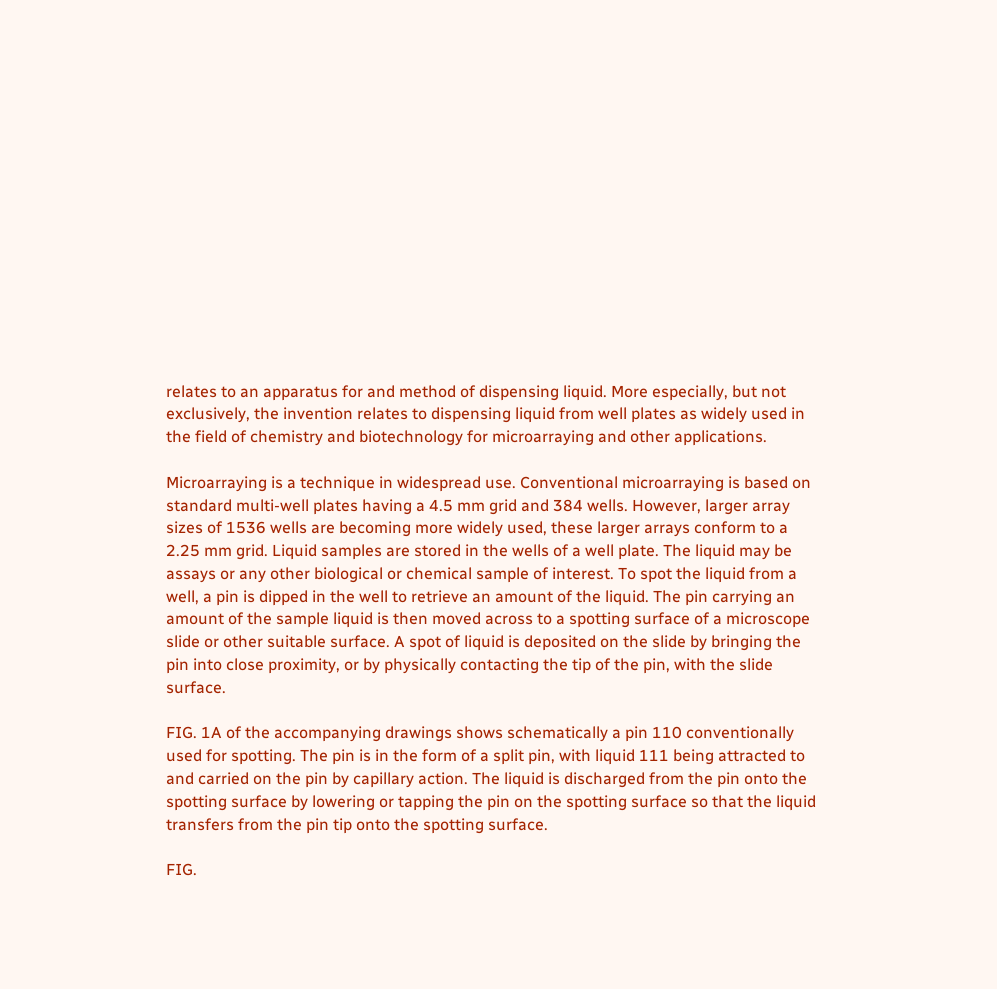relates to an apparatus for and method of dispensing liquid. More especially, but not exclusively, the invention relates to dispensing liquid from well plates as widely used in the field of chemistry and biotechnology for microarraying and other applications.

Microarraying is a technique in widespread use. Conventional microarraying is based on standard multi-well plates having a 4.5 mm grid and 384 wells. However, larger array sizes of 1536 wells are becoming more widely used, these larger arrays conform to a 2.25 mm grid. Liquid samples are stored in the wells of a well plate. The liquid may be assays or any other biological or chemical sample of interest. To spot the liquid from a well, a pin is dipped in the well to retrieve an amount of the liquid. The pin carrying an amount of the sample liquid is then moved across to a spotting surface of a microscope slide or other suitable surface. A spot of liquid is deposited on the slide by bringing the pin into close proximity, or by physically contacting the tip of the pin, with the slide surface.

FIG. 1A of the accompanying drawings shows schematically a pin 110 conventionally used for spotting. The pin is in the form of a split pin, with liquid 111 being attracted to and carried on the pin by capillary action. The liquid is discharged from the pin onto the spotting surface by lowering or tapping the pin on the spotting surface so that the liquid transfers from the pin tip onto the spotting surface.

FIG.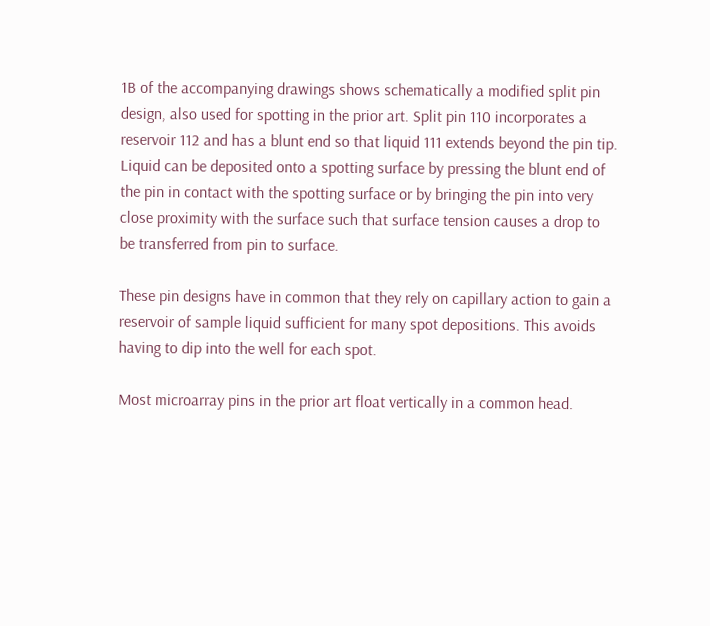1B of the accompanying drawings shows schematically a modified split pin design, also used for spotting in the prior art. Split pin 110 incorporates a reservoir 112 and has a blunt end so that liquid 111 extends beyond the pin tip. Liquid can be deposited onto a spotting surface by pressing the blunt end of the pin in contact with the spotting surface or by bringing the pin into very close proximity with the surface such that surface tension causes a drop to be transferred from pin to surface.

These pin designs have in common that they rely on capillary action to gain a reservoir of sample liquid sufficient for many spot depositions. This avoids having to dip into the well for each spot.

Most microarray pins in the prior art float vertically in a common head.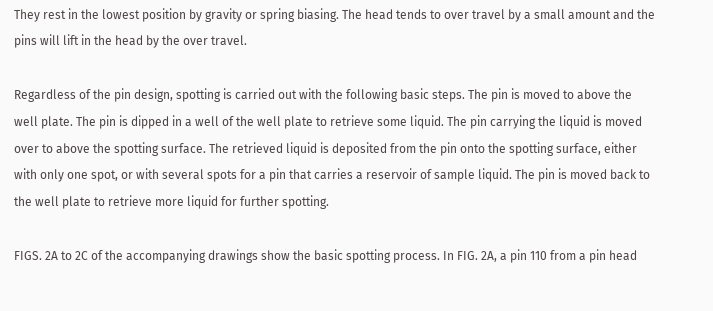They rest in the lowest position by gravity or spring biasing. The head tends to over travel by a small amount and the pins will lift in the head by the over travel.

Regardless of the pin design, spotting is carried out with the following basic steps. The pin is moved to above the well plate. The pin is dipped in a well of the well plate to retrieve some liquid. The pin carrying the liquid is moved over to above the spotting surface. The retrieved liquid is deposited from the pin onto the spotting surface, either with only one spot, or with several spots for a pin that carries a reservoir of sample liquid. The pin is moved back to the well plate to retrieve more liquid for further spotting.

FIGS. 2A to 2C of the accompanying drawings show the basic spotting process. In FIG. 2A, a pin 110 from a pin head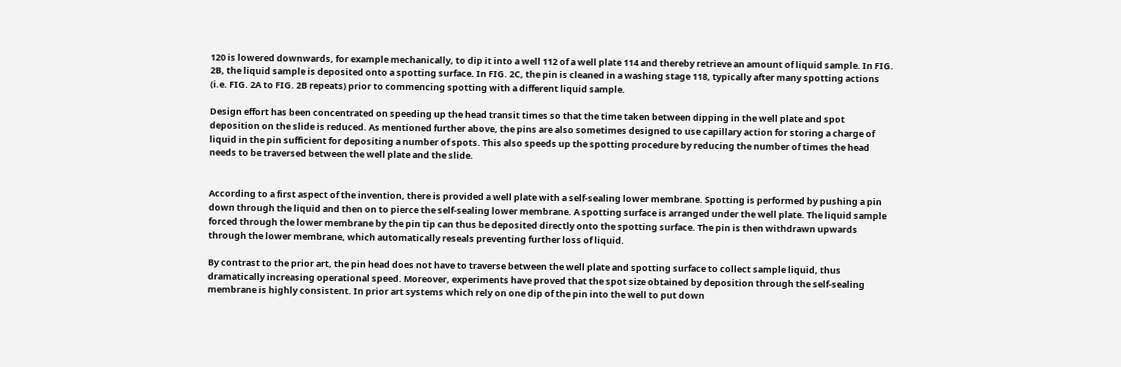120 is lowered downwards, for example mechanically, to dip it into a well 112 of a well plate 114 and thereby retrieve an amount of liquid sample. In FIG. 2B, the liquid sample is deposited onto a spotting surface. In FIG. 2C, the pin is cleaned in a washing stage 118, typically after many spotting actions (i.e. FIG. 2A to FIG. 2B repeats) prior to commencing spotting with a different liquid sample.

Design effort has been concentrated on speeding up the head transit times so that the time taken between dipping in the well plate and spot deposition on the slide is reduced. As mentioned further above, the pins are also sometimes designed to use capillary action for storing a charge of liquid in the pin sufficient for depositing a number of spots. This also speeds up the spotting procedure by reducing the number of times the head needs to be traversed between the well plate and the slide.


According to a first aspect of the invention, there is provided a well plate with a self-sealing lower membrane. Spotting is performed by pushing a pin down through the liquid and then on to pierce the self-sealing lower membrane. A spotting surface is arranged under the well plate. The liquid sample forced through the lower membrane by the pin tip can thus be deposited directly onto the spotting surface. The pin is then withdrawn upwards through the lower membrane, which automatically reseals preventing further loss of liquid.

By contrast to the prior art, the pin head does not have to traverse between the well plate and spotting surface to collect sample liquid, thus dramatically increasing operational speed. Moreover, experiments have proved that the spot size obtained by deposition through the self-sealing membrane is highly consistent. In prior art systems which rely on one dip of the pin into the well to put down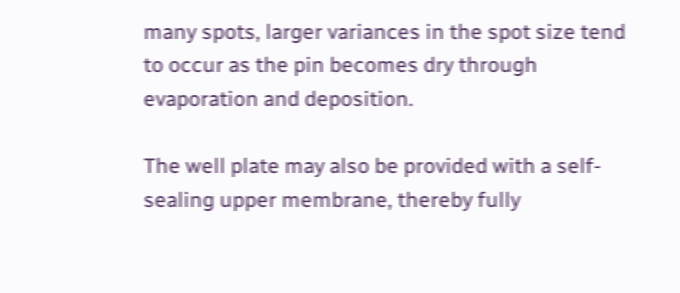many spots, larger variances in the spot size tend to occur as the pin becomes dry through evaporation and deposition.

The well plate may also be provided with a self-sealing upper membrane, thereby fully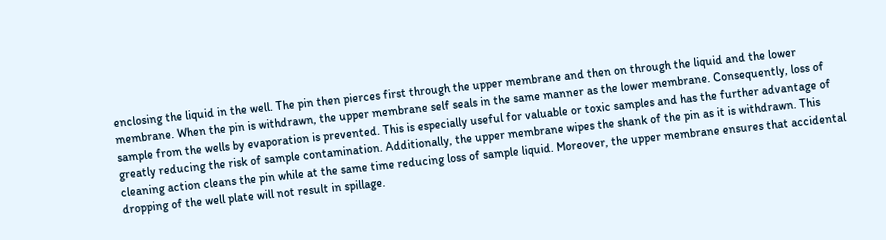enclosing the liquid in the well. The pin then pierces first through the upper membrane and then on through the liquid and the lower membrane. When the pin is withdrawn, the upper membrane self seals in the same manner as the lower membrane. Consequently, loss of sample from the wells by evaporation is prevented. This is especially useful for valuable or toxic samples and has the further advantage of greatly reducing the risk of sample contamination. Additionally, the upper membrane wipes the shank of the pin as it is withdrawn. This cleaning action cleans the pin while at the same time reducing loss of sample liquid. Moreover, the upper membrane ensures that accidental dropping of the well plate will not result in spillage.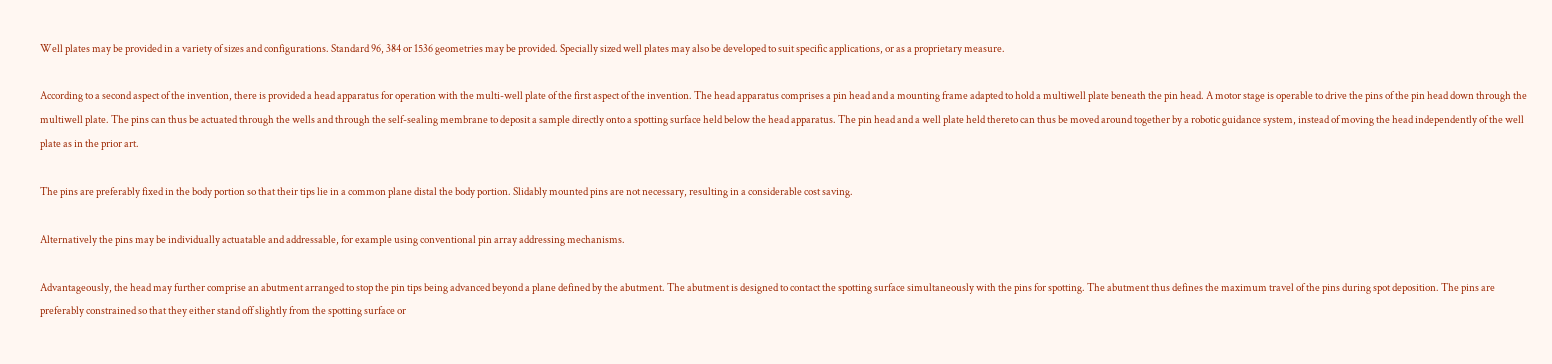Well plates may be provided in a variety of sizes and configurations. Standard 96, 384 or 1536 geometries may be provided. Specially sized well plates may also be developed to suit specific applications, or as a proprietary measure.

According to a second aspect of the invention, there is provided a head apparatus for operation with the multi-well plate of the first aspect of the invention. The head apparatus comprises a pin head and a mounting frame adapted to hold a multiwell plate beneath the pin head. A motor stage is operable to drive the pins of the pin head down through the multiwell plate. The pins can thus be actuated through the wells and through the self-sealing membrane to deposit a sample directly onto a spotting surface held below the head apparatus. The pin head and a well plate held thereto can thus be moved around together by a robotic guidance system, instead of moving the head independently of the well plate as in the prior art.

The pins are preferably fixed in the body portion so that their tips lie in a common plane distal the body portion. Slidably mounted pins are not necessary, resulting in a considerable cost saving.

Alternatively the pins may be individually actuatable and addressable, for example using conventional pin array addressing mechanisms.

Advantageously, the head may further comprise an abutment arranged to stop the pin tips being advanced beyond a plane defined by the abutment. The abutment is designed to contact the spotting surface simultaneously with the pins for spotting. The abutment thus defines the maximum travel of the pins during spot deposition. The pins are preferably constrained so that they either stand off slightly from the spotting surface or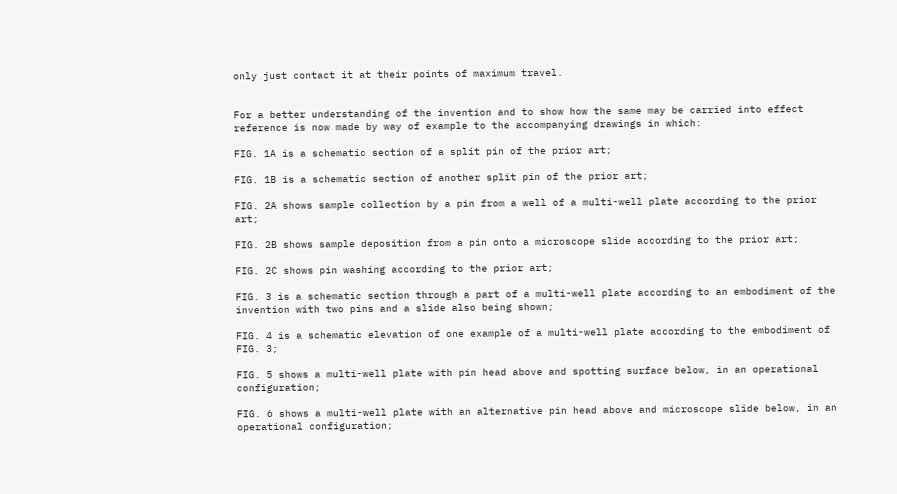only just contact it at their points of maximum travel.


For a better understanding of the invention and to show how the same may be carried into effect reference is now made by way of example to the accompanying drawings in which:

FIG. 1A is a schematic section of a split pin of the prior art;

FIG. 1B is a schematic section of another split pin of the prior art;

FIG. 2A shows sample collection by a pin from a well of a multi-well plate according to the prior art;

FIG. 2B shows sample deposition from a pin onto a microscope slide according to the prior art;

FIG. 2C shows pin washing according to the prior art;

FIG. 3 is a schematic section through a part of a multi-well plate according to an embodiment of the invention with two pins and a slide also being shown;

FIG. 4 is a schematic elevation of one example of a multi-well plate according to the embodiment of FIG. 3;

FIG. 5 shows a multi-well plate with pin head above and spotting surface below, in an operational configuration;

FIG. 6 shows a multi-well plate with an alternative pin head above and microscope slide below, in an operational configuration;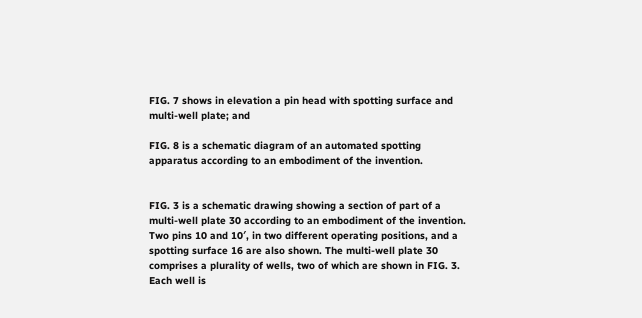FIG. 7 shows in elevation a pin head with spotting surface and multi-well plate; and

FIG. 8 is a schematic diagram of an automated spotting apparatus according to an embodiment of the invention.


FIG. 3 is a schematic drawing showing a section of part of a multi-well plate 30 according to an embodiment of the invention. Two pins 10 and 10′, in two different operating positions, and a spotting surface 16 are also shown. The multi-well plate 30 comprises a plurality of wells, two of which are shown in FIG. 3. Each well is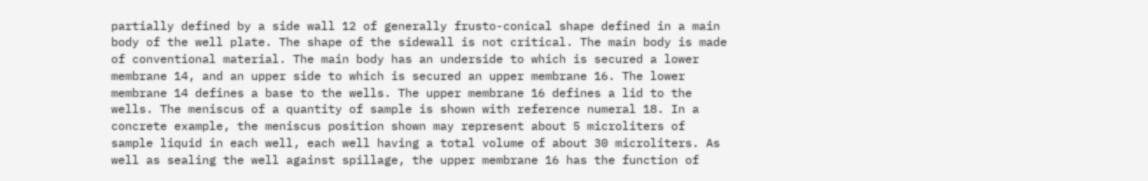partially defined by a side wall 12 of generally frusto-conical shape defined in a main body of the well plate. The shape of the sidewall is not critical. The main body is made of conventional material. The main body has an underside to which is secured a lower membrane 14, and an upper side to which is secured an upper membrane 16. The lower membrane 14 defines a base to the wells. The upper membrane 16 defines a lid to the wells. The meniscus of a quantity of sample is shown with reference numeral 18. In a concrete example, the meniscus position shown may represent about 5 microliters of sample liquid in each well, each well having a total volume of about 30 microliters. As well as sealing the well against spillage, the upper membrane 16 has the function of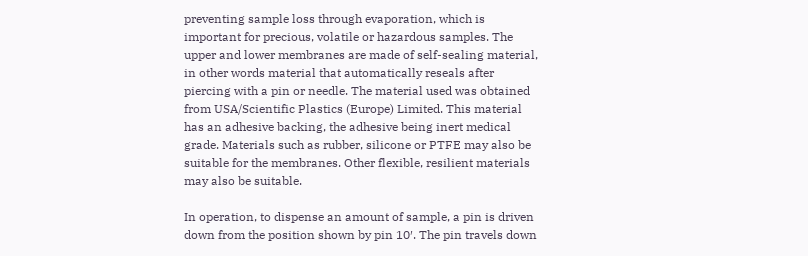preventing sample loss through evaporation, which is important for precious, volatile or hazardous samples. The upper and lower membranes are made of self-sealing material, in other words material that automatically reseals after piercing with a pin or needle. The material used was obtained from USA/Scientific Plastics (Europe) Limited. This material has an adhesive backing, the adhesive being inert medical grade. Materials such as rubber, silicone or PTFE may also be suitable for the membranes. Other flexible, resilient materials may also be suitable.

In operation, to dispense an amount of sample, a pin is driven down from the position shown by pin 10′. The pin travels down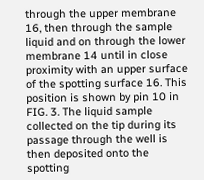through the upper membrane 16, then through the sample liquid and on through the lower membrane 14 until in close proximity with an upper surface of the spotting surface 16. This position is shown by pin 10 in FIG. 3. The liquid sample collected on the tip during its passage through the well is then deposited onto the spotting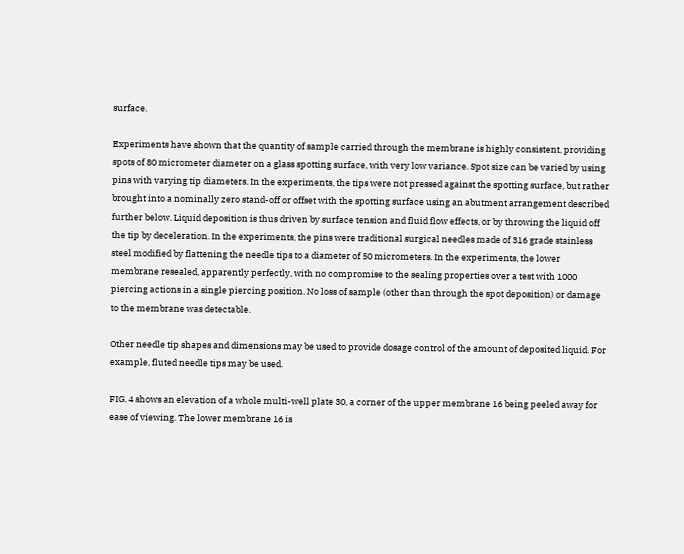surface.

Experiments have shown that the quantity of sample carried through the membrane is highly consistent, providing spots of 80 micrometer diameter on a glass spotting surface, with very low variance. Spot size can be varied by using pins with varying tip diameters. In the experiments, the tips were not pressed against the spotting surface, but rather brought into a nominally zero stand-off or offset with the spotting surface using an abutment arrangement described further below. Liquid deposition is thus driven by surface tension and fluid flow effects, or by throwing the liquid off the tip by deceleration. In the experiments, the pins were traditional surgical needles made of 316 grade stainless steel modified by flattening the needle tips to a diameter of 50 micrometers. In the experiments, the lower membrane resealed, apparently perfectly, with no compromise to the sealing properties over a test with 1000 piercing actions in a single piercing position. No loss of sample (other than through the spot deposition) or damage to the membrane was detectable.

Other needle tip shapes and dimensions may be used to provide dosage control of the amount of deposited liquid. For example, fluted needle tips may be used.

FIG. 4 shows an elevation of a whole multi-well plate 30, a corner of the upper membrane 16 being peeled away for ease of viewing. The lower membrane 16 is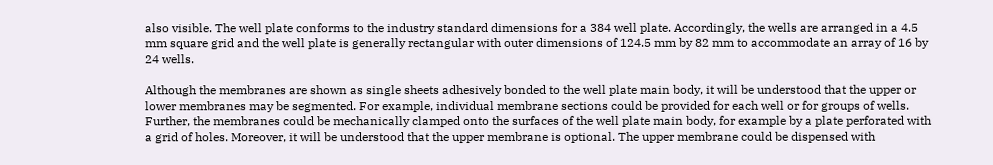also visible. The well plate conforms to the industry standard dimensions for a 384 well plate. Accordingly, the wells are arranged in a 4.5 mm square grid and the well plate is generally rectangular with outer dimensions of 124.5 mm by 82 mm to accommodate an array of 16 by 24 wells.

Although the membranes are shown as single sheets adhesively bonded to the well plate main body, it will be understood that the upper or lower membranes may be segmented. For example, individual membrane sections could be provided for each well or for groups of wells. Further, the membranes could be mechanically clamped onto the surfaces of the well plate main body, for example by a plate perforated with a grid of holes. Moreover, it will be understood that the upper membrane is optional. The upper membrane could be dispensed with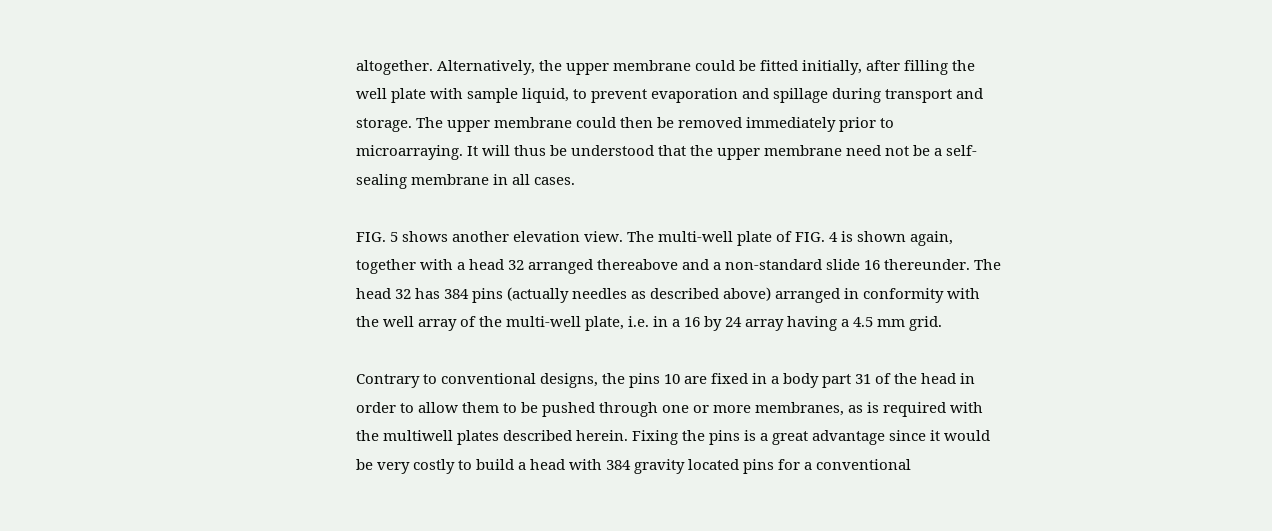altogether. Alternatively, the upper membrane could be fitted initially, after filling the well plate with sample liquid, to prevent evaporation and spillage during transport and storage. The upper membrane could then be removed immediately prior to microarraying. It will thus be understood that the upper membrane need not be a self-sealing membrane in all cases.

FIG. 5 shows another elevation view. The multi-well plate of FIG. 4 is shown again, together with a head 32 arranged thereabove and a non-standard slide 16 thereunder. The head 32 has 384 pins (actually needles as described above) arranged in conformity with the well array of the multi-well plate, i.e. in a 16 by 24 array having a 4.5 mm grid.

Contrary to conventional designs, the pins 10 are fixed in a body part 31 of the head in order to allow them to be pushed through one or more membranes, as is required with the multiwell plates described herein. Fixing the pins is a great advantage since it would be very costly to build a head with 384 gravity located pins for a conventional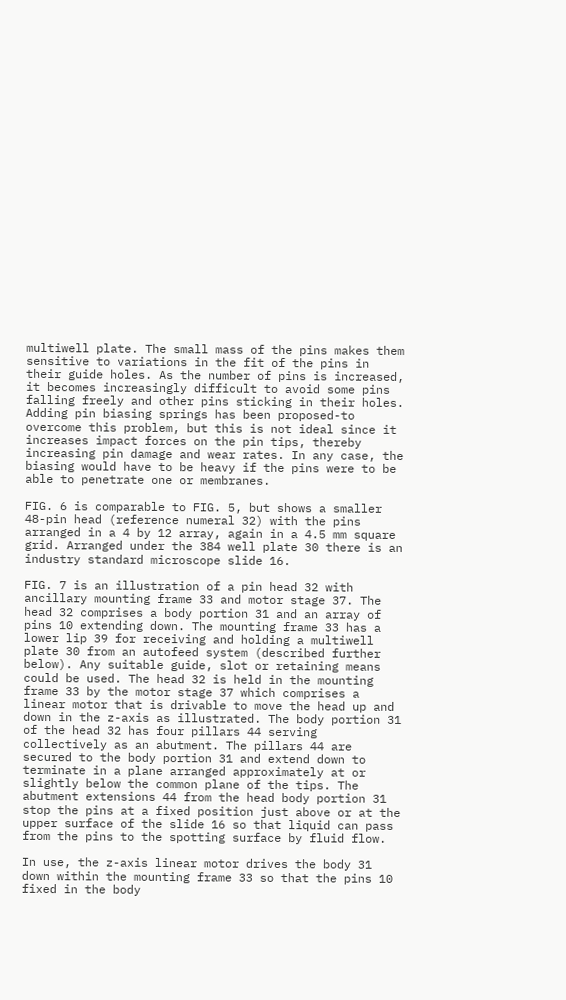multiwell plate. The small mass of the pins makes them sensitive to variations in the fit of the pins in their guide holes. As the number of pins is increased, it becomes increasingly difficult to avoid some pins falling freely and other pins sticking in their holes. Adding pin biasing springs has been proposed-to overcome this problem, but this is not ideal since it increases impact forces on the pin tips, thereby increasing pin damage and wear rates. In any case, the biasing would have to be heavy if the pins were to be able to penetrate one or membranes.

FIG. 6 is comparable to FIG. 5, but shows a smaller 48-pin head (reference numeral 32) with the pins arranged in a 4 by 12 array, again in a 4.5 mm square grid. Arranged under the 384 well plate 30 there is an industry standard microscope slide 16.

FIG. 7 is an illustration of a pin head 32 with ancillary mounting frame 33 and motor stage 37. The head 32 comprises a body portion 31 and an array of pins 10 extending down. The mounting frame 33 has a lower lip 39 for receiving and holding a multiwell plate 30 from an autofeed system (described further below). Any suitable guide, slot or retaining means could be used. The head 32 is held in the mounting frame 33 by the motor stage 37 which comprises a linear motor that is drivable to move the head up and down in the z-axis as illustrated. The body portion 31 of the head 32 has four pillars 44 serving collectively as an abutment. The pillars 44 are secured to the body portion 31 and extend down to terminate in a plane arranged approximately at or slightly below the common plane of the tips. The abutment extensions 44 from the head body portion 31 stop the pins at a fixed position just above or at the upper surface of the slide 16 so that liquid can pass from the pins to the spotting surface by fluid flow.

In use, the z-axis linear motor drives the body 31 down within the mounting frame 33 so that the pins 10 fixed in the body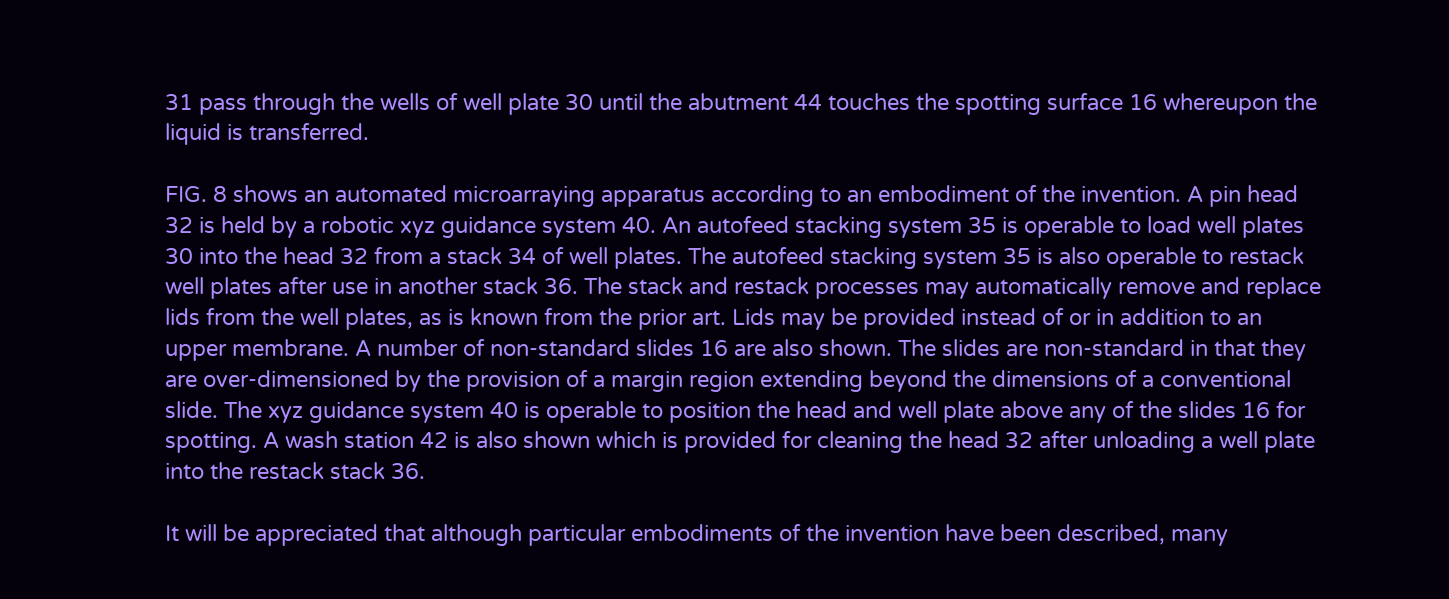31 pass through the wells of well plate 30 until the abutment 44 touches the spotting surface 16 whereupon the liquid is transferred.

FIG. 8 shows an automated microarraying apparatus according to an embodiment of the invention. A pin head 32 is held by a robotic xyz guidance system 40. An autofeed stacking system 35 is operable to load well plates 30 into the head 32 from a stack 34 of well plates. The autofeed stacking system 35 is also operable to restack well plates after use in another stack 36. The stack and restack processes may automatically remove and replace lids from the well plates, as is known from the prior art. Lids may be provided instead of or in addition to an upper membrane. A number of non-standard slides 16 are also shown. The slides are non-standard in that they are over-dimensioned by the provision of a margin region extending beyond the dimensions of a conventional slide. The xyz guidance system 40 is operable to position the head and well plate above any of the slides 16 for spotting. A wash station 42 is also shown which is provided for cleaning the head 32 after unloading a well plate into the restack stack 36.

It will be appreciated that although particular embodiments of the invention have been described, many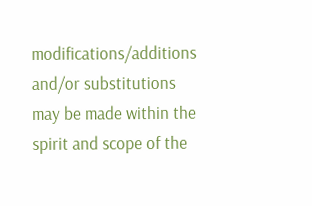modifications/additions and/or substitutions may be made within the spirit and scope of the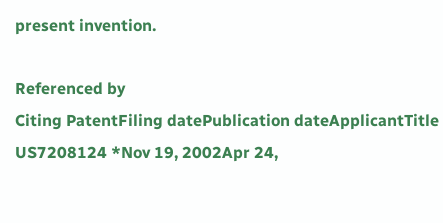present invention.

Referenced by
Citing PatentFiling datePublication dateApplicantTitle
US7208124 *Nov 19, 2002Apr 24,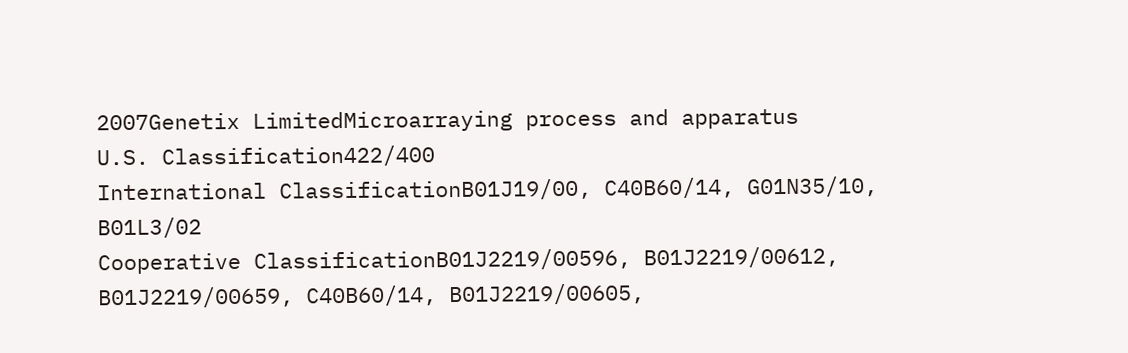2007Genetix LimitedMicroarraying process and apparatus
U.S. Classification422/400
International ClassificationB01J19/00, C40B60/14, G01N35/10, B01L3/02
Cooperative ClassificationB01J2219/00596, B01J2219/00612, B01J2219/00659, C40B60/14, B01J2219/00605,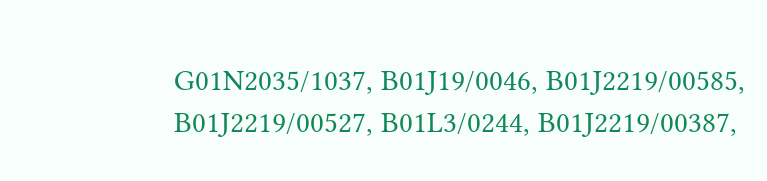G01N2035/1037, B01J19/0046, B01J2219/00585, B01J2219/00527, B01L3/0244, B01J2219/00387,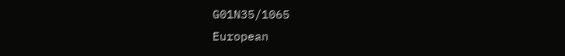G01N35/1065
European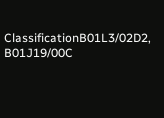ClassificationB01L3/02D2, B01J19/00C